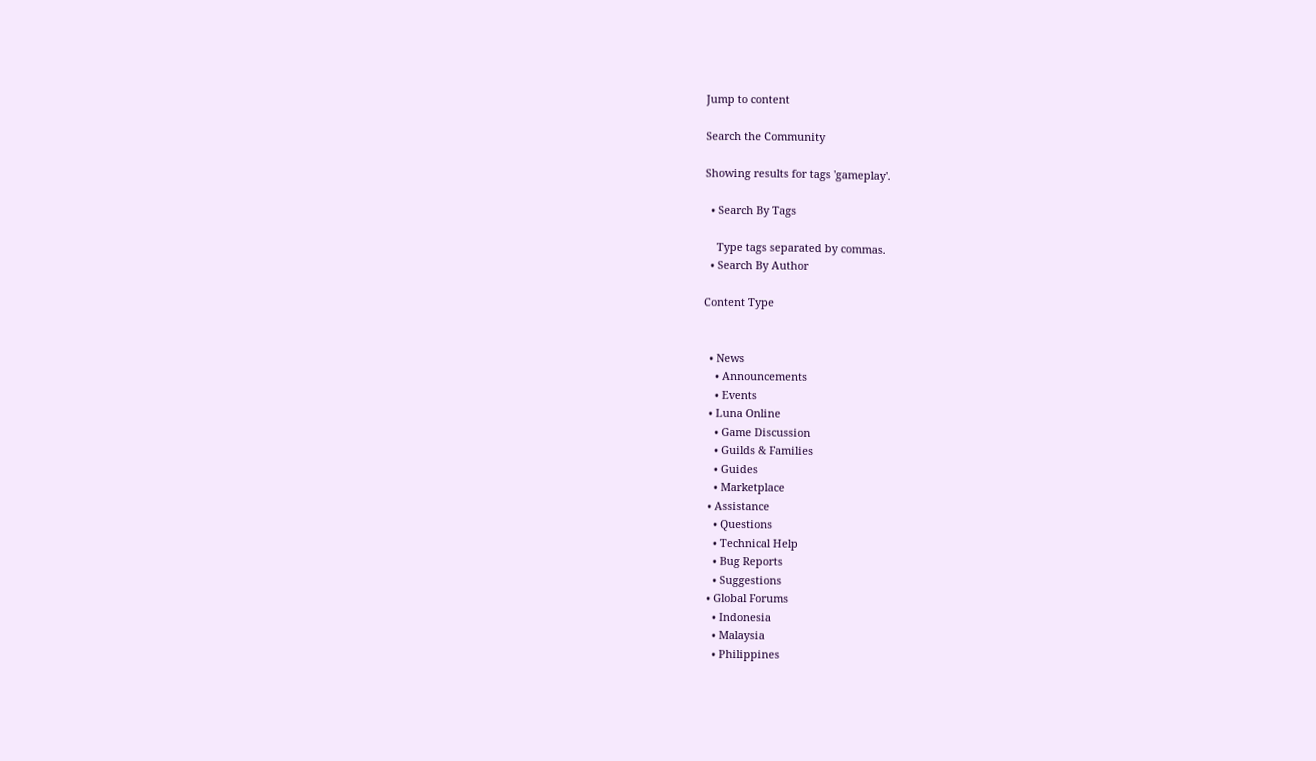Jump to content

Search the Community

Showing results for tags 'gameplay'.

  • Search By Tags

    Type tags separated by commas.
  • Search By Author

Content Type


  • News
    • Announcements
    • Events
  • Luna Online
    • Game Discussion
    • Guilds & Families
    • Guides
    • Marketplace
  • Assistance
    • Questions
    • Technical Help
    • Bug Reports
    • Suggestions
  • Global Forums
    • Indonesia
    • Malaysia
    • Philippines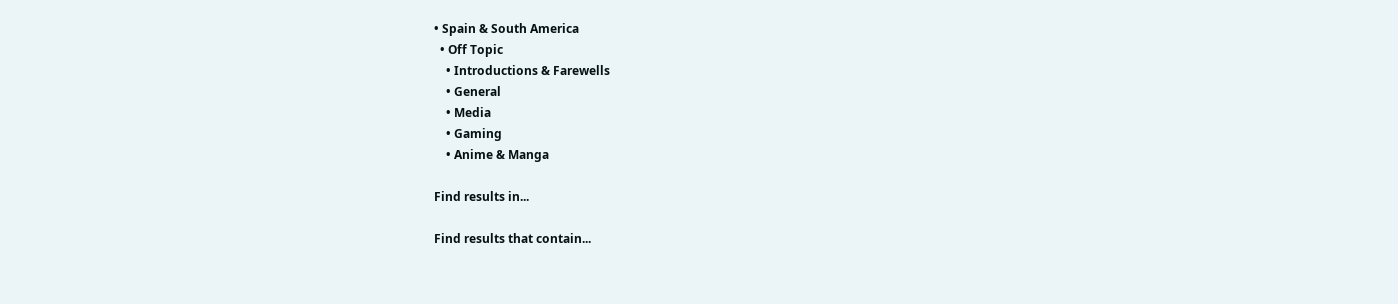• Spain & South America
  • Off Topic
    • Introductions & Farewells
    • General
    • Media
    • Gaming
    • Anime & Manga

Find results in...

Find results that contain...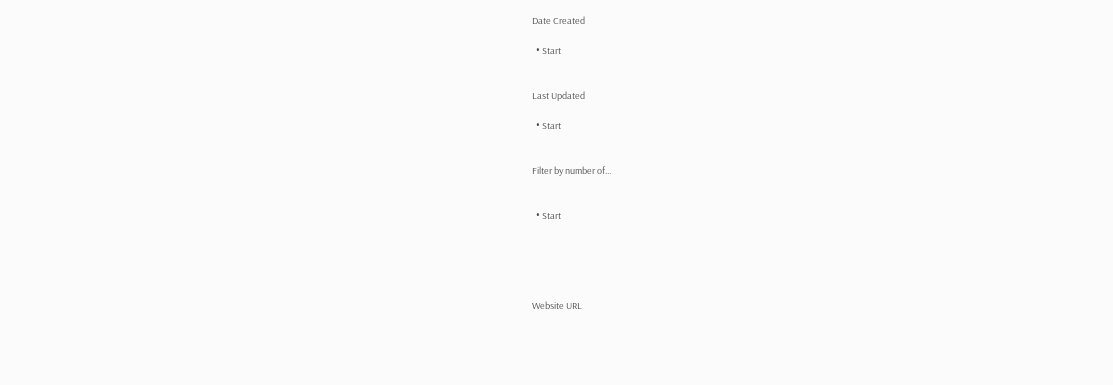Date Created

  • Start


Last Updated

  • Start


Filter by number of...


  • Start





Website URL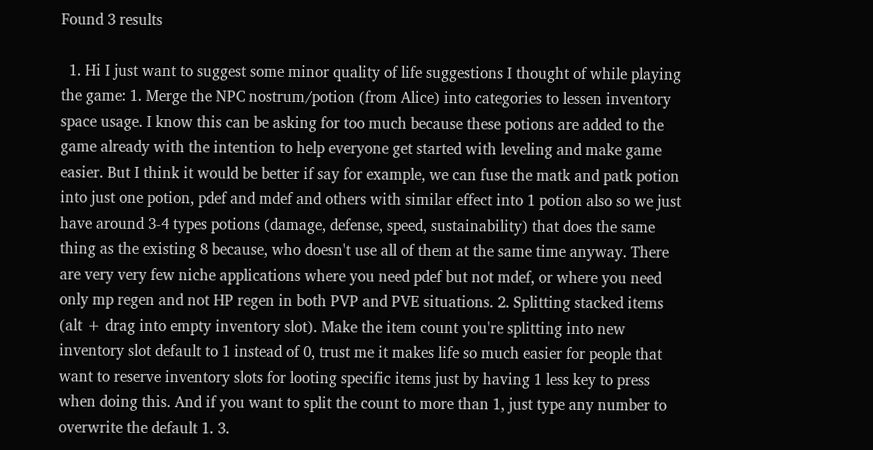Found 3 results

  1. Hi I just want to suggest some minor quality of life suggestions I thought of while playing the game: 1. Merge the NPC nostrum/potion (from Alice) into categories to lessen inventory space usage. I know this can be asking for too much because these potions are added to the game already with the intention to help everyone get started with leveling and make game easier. But I think it would be better if say for example, we can fuse the matk and patk potion into just one potion, pdef and mdef and others with similar effect into 1 potion also so we just have around 3-4 types potions (damage, defense, speed, sustainability) that does the same thing as the existing 8 because, who doesn't use all of them at the same time anyway. There are very very few niche applications where you need pdef but not mdef, or where you need only mp regen and not HP regen in both PVP and PVE situations. 2. Splitting stacked items (alt + drag into empty inventory slot). Make the item count you're splitting into new inventory slot default to 1 instead of 0, trust me it makes life so much easier for people that want to reserve inventory slots for looting specific items just by having 1 less key to press when doing this. And if you want to split the count to more than 1, just type any number to overwrite the default 1. 3.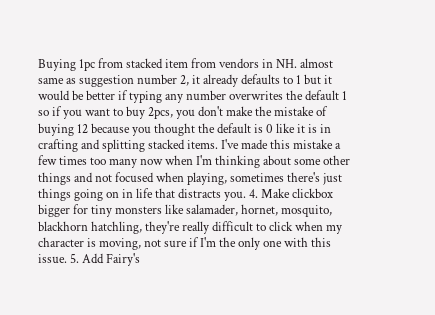Buying 1pc from stacked item from vendors in NH. almost same as suggestion number 2, it already defaults to 1 but it would be better if typing any number overwrites the default 1 so if you want to buy 2pcs, you don't make the mistake of buying 12 because you thought the default is 0 like it is in crafting and splitting stacked items. I've made this mistake a few times too many now when I'm thinking about some other things and not focused when playing, sometimes there's just things going on in life that distracts you. 4. Make clickbox bigger for tiny monsters like salamader, hornet, mosquito, blackhorn hatchling, they're really difficult to click when my character is moving, not sure if I'm the only one with this issue. 5. Add Fairy's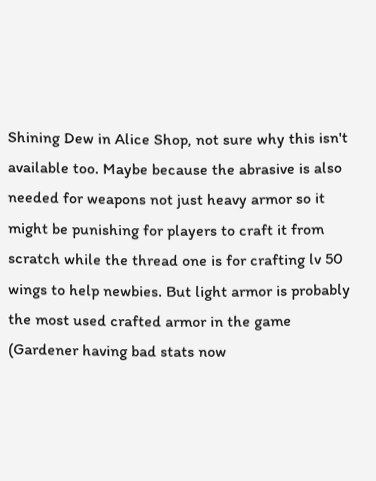Shining Dew in Alice Shop, not sure why this isn't available too. Maybe because the abrasive is also needed for weapons not just heavy armor so it might be punishing for players to craft it from scratch while the thread one is for crafting lv 50 wings to help newbies. But light armor is probably the most used crafted armor in the game (Gardener having bad stats now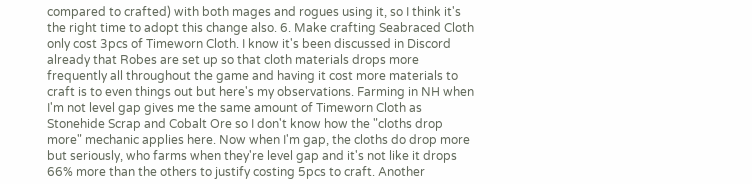compared to crafted) with both mages and rogues using it, so I think it's the right time to adopt this change also. 6. Make crafting Seabraced Cloth only cost 3pcs of Timeworn Cloth. I know it's been discussed in Discord already that Robes are set up so that cloth materials drops more frequently all throughout the game and having it cost more materials to craft is to even things out but here's my observations. Farming in NH when I'm not level gap gives me the same amount of Timeworn Cloth as Stonehide Scrap and Cobalt Ore so I don't know how the "cloths drop more" mechanic applies here. Now when I'm gap, the cloths do drop more but seriously, who farms when they're level gap and it's not like it drops 66% more than the others to justify costing 5pcs to craft. Another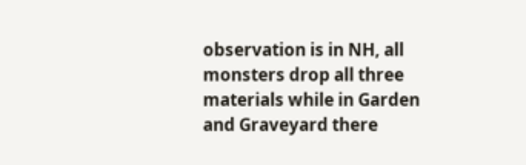observation is in NH, all monsters drop all three materials while in Garden and Graveyard there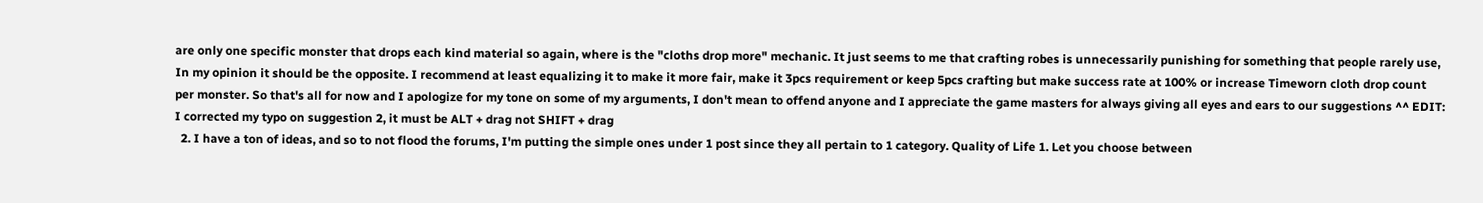are only one specific monster that drops each kind material so again, where is the "cloths drop more" mechanic. It just seems to me that crafting robes is unnecessarily punishing for something that people rarely use, In my opinion it should be the opposite. I recommend at least equalizing it to make it more fair, make it 3pcs requirement or keep 5pcs crafting but make success rate at 100% or increase Timeworn cloth drop count per monster. So that's all for now and I apologize for my tone on some of my arguments, I don't mean to offend anyone and I appreciate the game masters for always giving all eyes and ears to our suggestions ^^ EDIT: I corrected my typo on suggestion 2, it must be ALT + drag not SHIFT + drag
  2. I have a ton of ideas, and so to not flood the forums, I'm putting the simple ones under 1 post since they all pertain to 1 category. Quality of Life 1. Let you choose between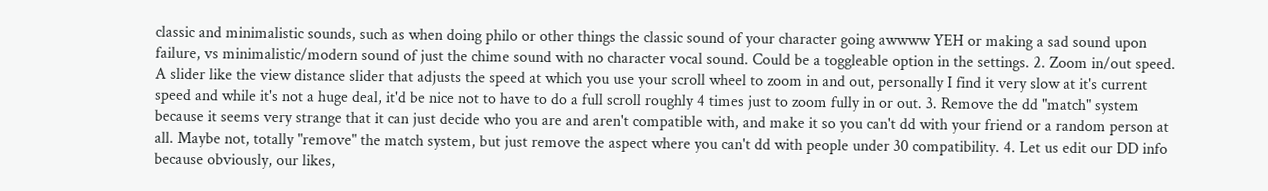classic and minimalistic sounds, such as when doing philo or other things the classic sound of your character going awwww YEH or making a sad sound upon failure, vs minimalistic/modern sound of just the chime sound with no character vocal sound. Could be a toggleable option in the settings. 2. Zoom in/out speed. A slider like the view distance slider that adjusts the speed at which you use your scroll wheel to zoom in and out, personally I find it very slow at it's current speed and while it's not a huge deal, it'd be nice not to have to do a full scroll roughly 4 times just to zoom fully in or out. 3. Remove the dd "match" system because it seems very strange that it can just decide who you are and aren't compatible with, and make it so you can't dd with your friend or a random person at all. Maybe not, totally "remove" the match system, but just remove the aspect where you can't dd with people under 30 compatibility. 4. Let us edit our DD info because obviously, our likes,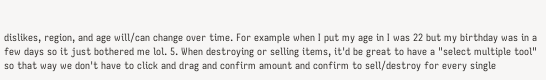dislikes, region, and age will/can change over time. For example when I put my age in I was 22 but my birthday was in a few days so it just bothered me lol. 5. When destroying or selling items, it'd be great to have a "select multiple tool" so that way we don't have to click and drag and confirm amount and confirm to sell/destroy for every single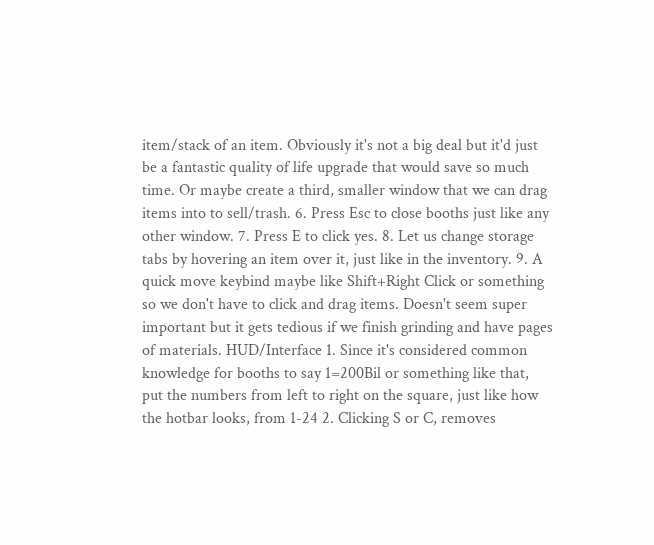item/stack of an item. Obviously it's not a big deal but it'd just be a fantastic quality of life upgrade that would save so much time. Or maybe create a third, smaller window that we can drag items into to sell/trash. 6. Press Esc to close booths just like any other window. 7. Press E to click yes. 8. Let us change storage tabs by hovering an item over it, just like in the inventory. 9. A quick move keybind maybe like Shift+Right Click or something so we don't have to click and drag items. Doesn't seem super important but it gets tedious if we finish grinding and have pages of materials. HUD/Interface 1. Since it's considered common knowledge for booths to say 1=200Bil or something like that, put the numbers from left to right on the square, just like how the hotbar looks, from 1-24 2. Clicking S or C, removes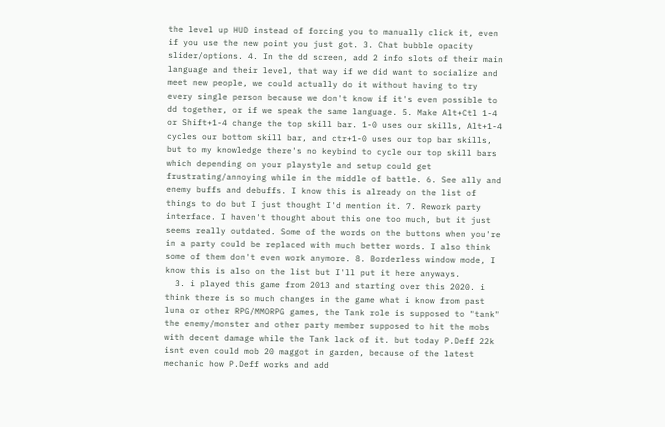the level up HUD instead of forcing you to manually click it, even if you use the new point you just got. 3. Chat bubble opacity slider/options. 4. In the dd screen, add 2 info slots of their main language and their level, that way if we did want to socialize and meet new people, we could actually do it without having to try every single person because we don't know if it's even possible to dd together, or if we speak the same language. 5. Make Alt+Ctl 1-4 or Shift+1-4 change the top skill bar. 1-0 uses our skills, Alt+1-4 cycles our bottom skill bar, and ctr+1-0 uses our top bar skills, but to my knowledge there's no keybind to cycle our top skill bars which depending on your playstyle and setup could get frustrating/annoying while in the middle of battle. 6. See ally and enemy buffs and debuffs. I know this is already on the list of things to do but I just thought I'd mention it. 7. Rework party interface. I haven't thought about this one too much, but it just seems really outdated. Some of the words on the buttons when you're in a party could be replaced with much better words. I also think some of them don't even work anymore. 8. Borderless window mode, I know this is also on the list but I'll put it here anyways.
  3. i played this game from 2013 and starting over this 2020. i think there is so much changes in the game what i know from past luna or other RPG/MMORPG games, the Tank role is supposed to "tank" the enemy/monster and other party member supposed to hit the mobs with decent damage while the Tank lack of it. but today P.Deff 22k isnt even could mob 20 maggot in garden, because of the latest mechanic how P.Deff works and add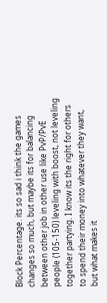Block Percentage. its so sad i think the games changes so much, but maybe its for balancing between other job in other use like PvP/PvE people (105-150) leveling with boost, not leveling together partying. I know its the right for others to spend their money into whatever they want, but what makes it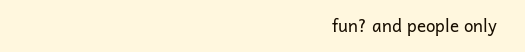fun? and people only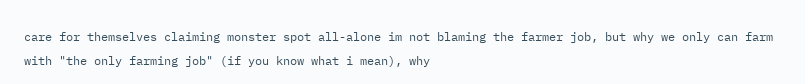care for themselves claiming monster spot all-alone im not blaming the farmer job, but why we only can farm with "the only farming job" (if you know what i mean), why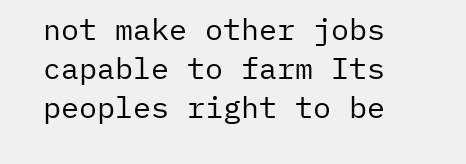not make other jobs capable to farm Its peoples right to be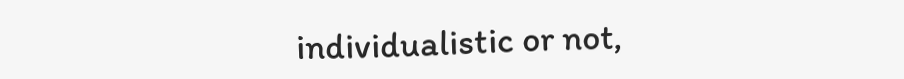individualistic or not,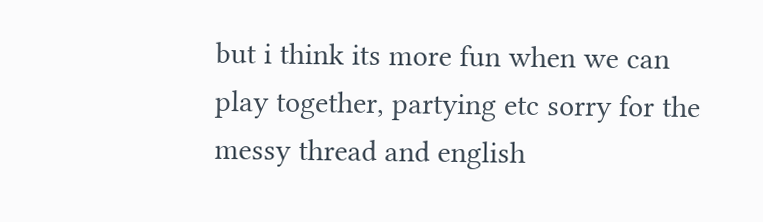but i think its more fun when we can play together, partying etc sorry for the messy thread and english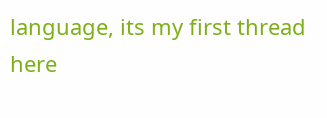language, its my first thread here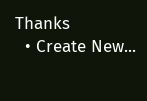Thanks
  • Create New...